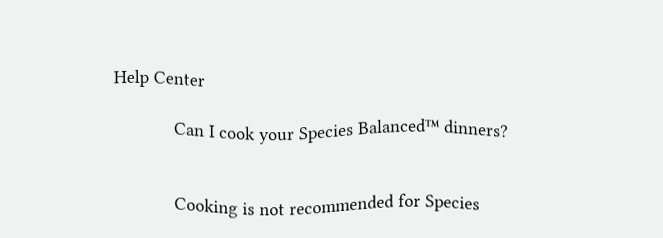Help Center

            Can I cook your Species Balanced™ dinners?


            Cooking is not recommended for Species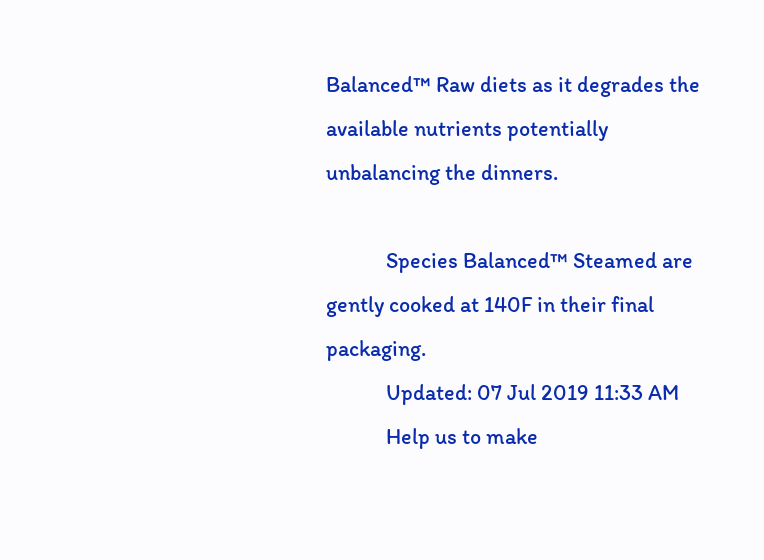Balanced™ Raw diets as it degrades the available nutrients potentially unbalancing the dinners.

            Species Balanced™ Steamed are gently cooked at 140F in their final packaging.
            Updated: 07 Jul 2019 11:33 AM
            Help us to make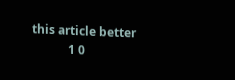this article better
            1 0